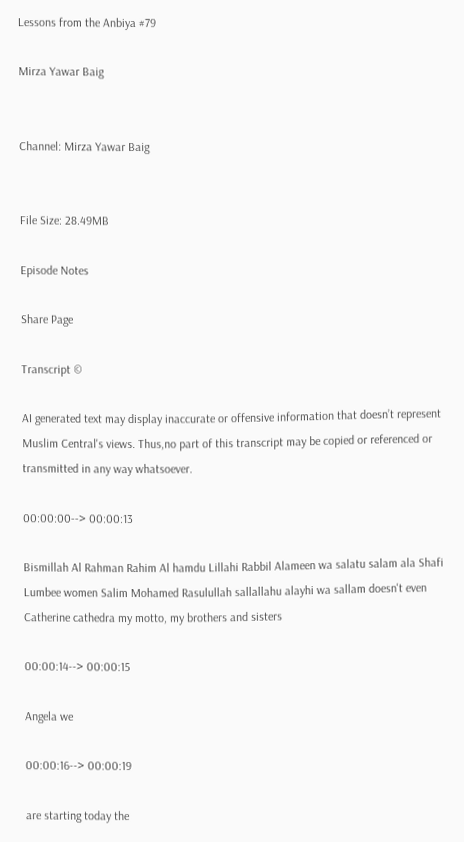Lessons from the Anbiya #79

Mirza Yawar Baig


Channel: Mirza Yawar Baig


File Size: 28.49MB

Episode Notes

Share Page

Transcript ©

AI generated text may display inaccurate or offensive information that doesn’t represent Muslim Central's views. Thus,no part of this transcript may be copied or referenced or transmitted in any way whatsoever.

00:00:00--> 00:00:13

Bismillah Al Rahman Rahim Al hamdu Lillahi Rabbil Alameen wa salatu salam ala Shafi Lumbee women Salim Mohamed Rasulullah sallallahu alayhi wa sallam doesn't even Catherine cathedra my motto, my brothers and sisters

00:00:14--> 00:00:15

Angela we

00:00:16--> 00:00:19

are starting today the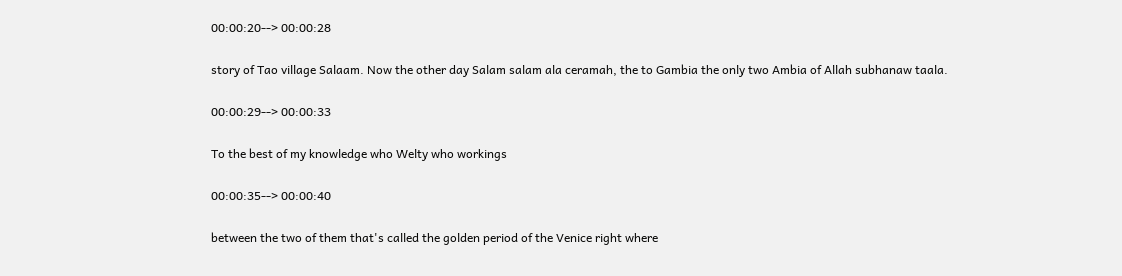00:00:20--> 00:00:28

story of Tao village Salaam. Now the other day Salam salam ala ceramah, the to Gambia the only two Ambia of Allah subhanaw taala.

00:00:29--> 00:00:33

To the best of my knowledge who Welty who workings

00:00:35--> 00:00:40

between the two of them that's called the golden period of the Venice right where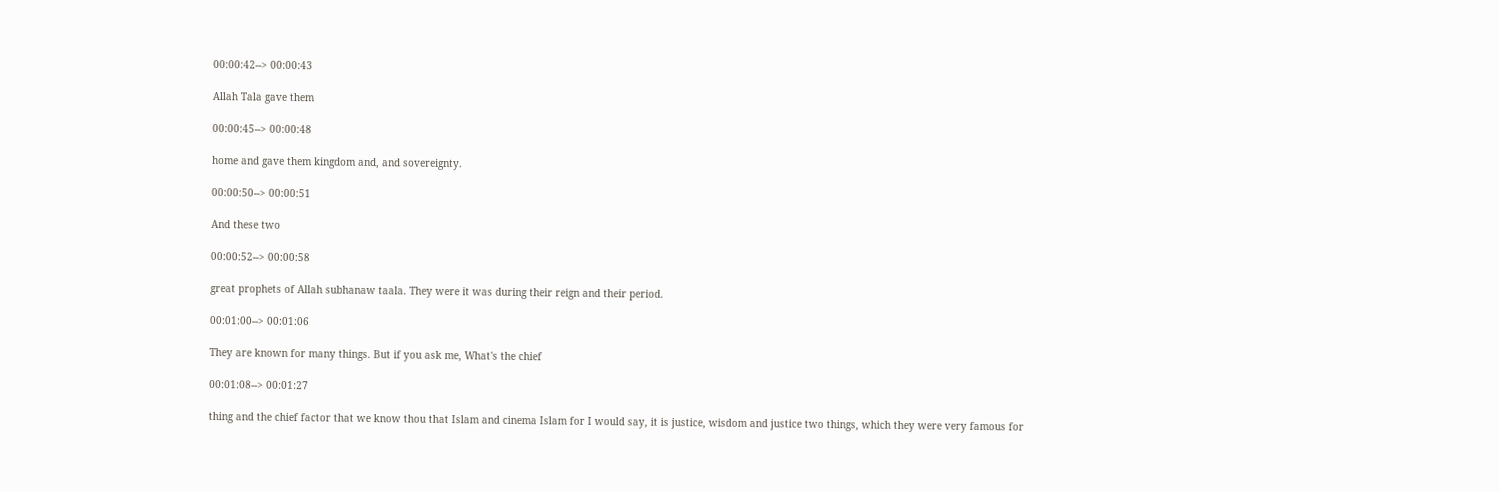00:00:42--> 00:00:43

Allah Tala gave them

00:00:45--> 00:00:48

home and gave them kingdom and, and sovereignty.

00:00:50--> 00:00:51

And these two

00:00:52--> 00:00:58

great prophets of Allah subhanaw taala. They were it was during their reign and their period.

00:01:00--> 00:01:06

They are known for many things. But if you ask me, What's the chief

00:01:08--> 00:01:27

thing and the chief factor that we know thou that Islam and cinema Islam for I would say, it is justice, wisdom and justice two things, which they were very famous for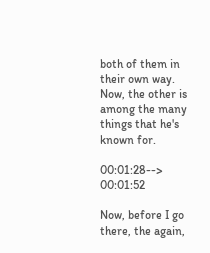both of them in their own way. Now, the other is among the many things that he's known for.

00:01:28--> 00:01:52

Now, before I go there, the again,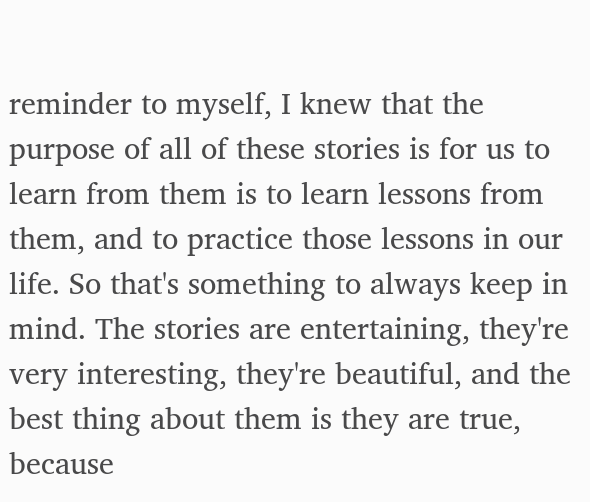reminder to myself, I knew that the purpose of all of these stories is for us to learn from them is to learn lessons from them, and to practice those lessons in our life. So that's something to always keep in mind. The stories are entertaining, they're very interesting, they're beautiful, and the best thing about them is they are true, because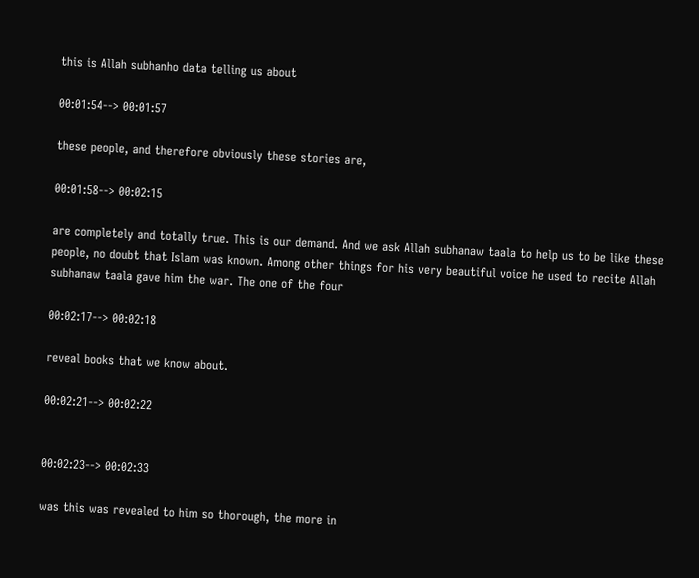this is Allah subhanho data telling us about

00:01:54--> 00:01:57

these people, and therefore obviously these stories are,

00:01:58--> 00:02:15

are completely and totally true. This is our demand. And we ask Allah subhanaw taala to help us to be like these people, no doubt that Islam was known. Among other things for his very beautiful voice he used to recite Allah subhanaw taala gave him the war. The one of the four

00:02:17--> 00:02:18

reveal books that we know about.

00:02:21--> 00:02:22


00:02:23--> 00:02:33

was this was revealed to him so thorough, the more in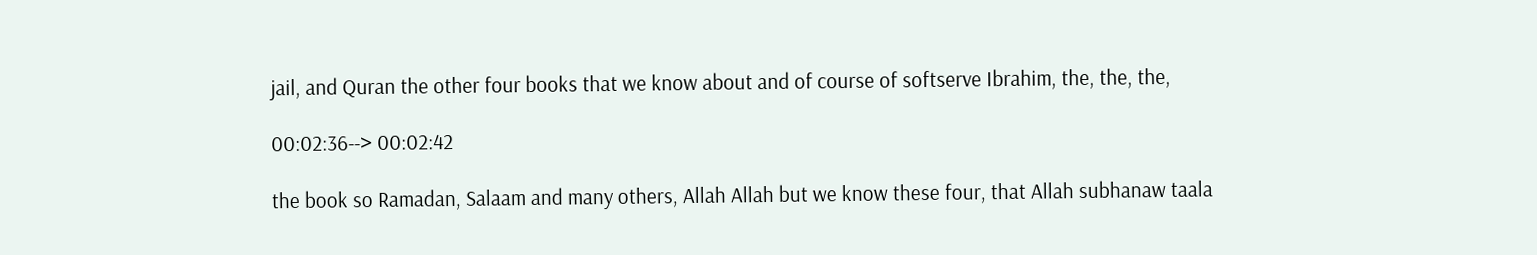jail, and Quran the other four books that we know about and of course of softserve Ibrahim, the, the, the,

00:02:36--> 00:02:42

the book so Ramadan, Salaam and many others, Allah Allah but we know these four, that Allah subhanaw taala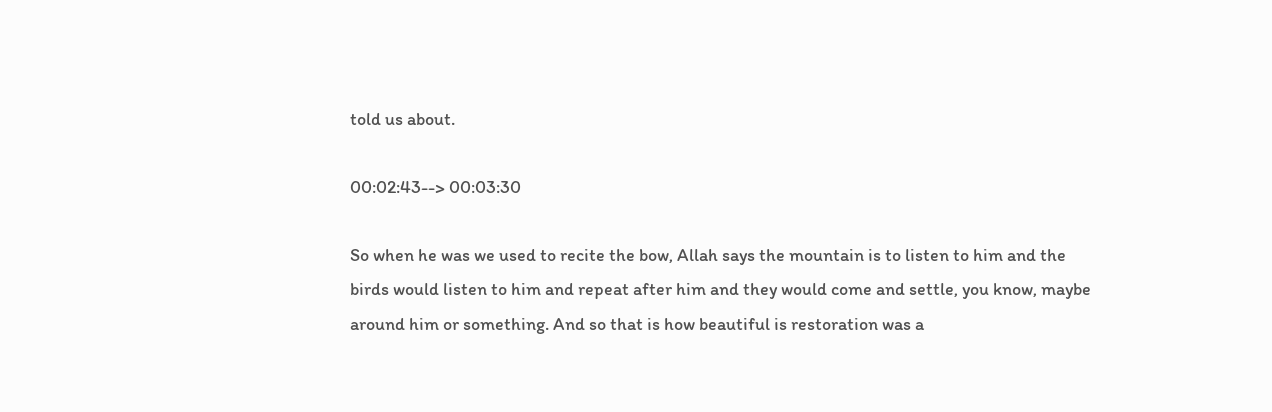told us about.

00:02:43--> 00:03:30

So when he was we used to recite the bow, Allah says the mountain is to listen to him and the birds would listen to him and repeat after him and they would come and settle, you know, maybe around him or something. And so that is how beautiful is restoration was a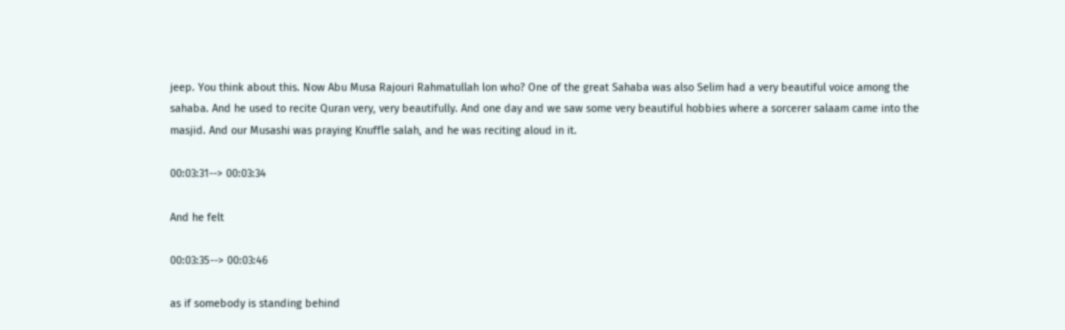jeep. You think about this. Now Abu Musa Rajouri Rahmatullah lon who? One of the great Sahaba was also Selim had a very beautiful voice among the sahaba. And he used to recite Quran very, very beautifully. And one day and we saw some very beautiful hobbies where a sorcerer salaam came into the masjid. And our Musashi was praying Knuffle salah, and he was reciting aloud in it.

00:03:31--> 00:03:34

And he felt

00:03:35--> 00:03:46

as if somebody is standing behind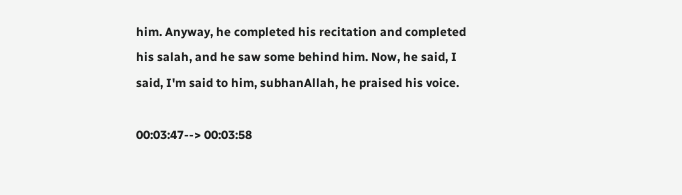him. Anyway, he completed his recitation and completed his salah, and he saw some behind him. Now, he said, I said, I'm said to him, subhanAllah, he praised his voice.

00:03:47--> 00:03:58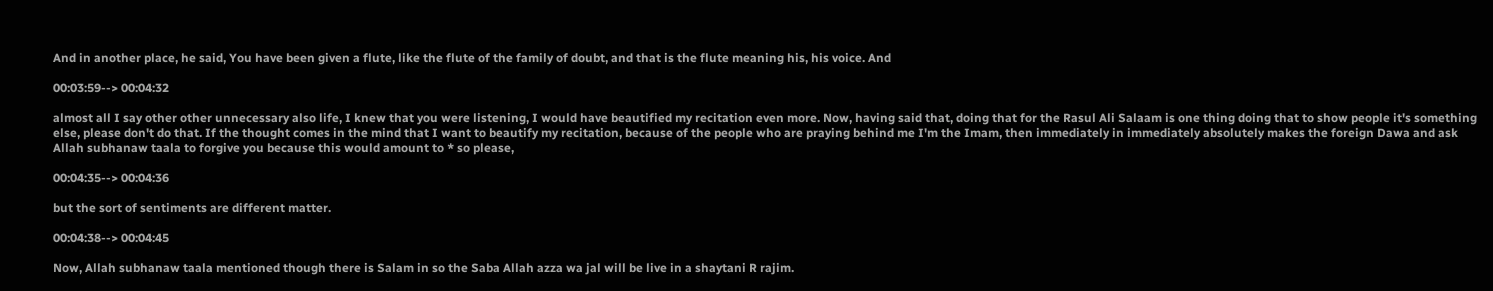And in another place, he said, You have been given a flute, like the flute of the family of doubt, and that is the flute meaning his, his voice. And

00:03:59--> 00:04:32

almost all I say other other unnecessary also life, I knew that you were listening, I would have beautified my recitation even more. Now, having said that, doing that for the Rasul Ali Salaam is one thing doing that to show people it's something else, please don't do that. If the thought comes in the mind that I want to beautify my recitation, because of the people who are praying behind me I'm the Imam, then immediately in immediately absolutely makes the foreign Dawa and ask Allah subhanaw taala to forgive you because this would amount to * so please,

00:04:35--> 00:04:36

but the sort of sentiments are different matter.

00:04:38--> 00:04:45

Now, Allah subhanaw taala mentioned though there is Salam in so the Saba Allah azza wa jal will be live in a shaytani R rajim.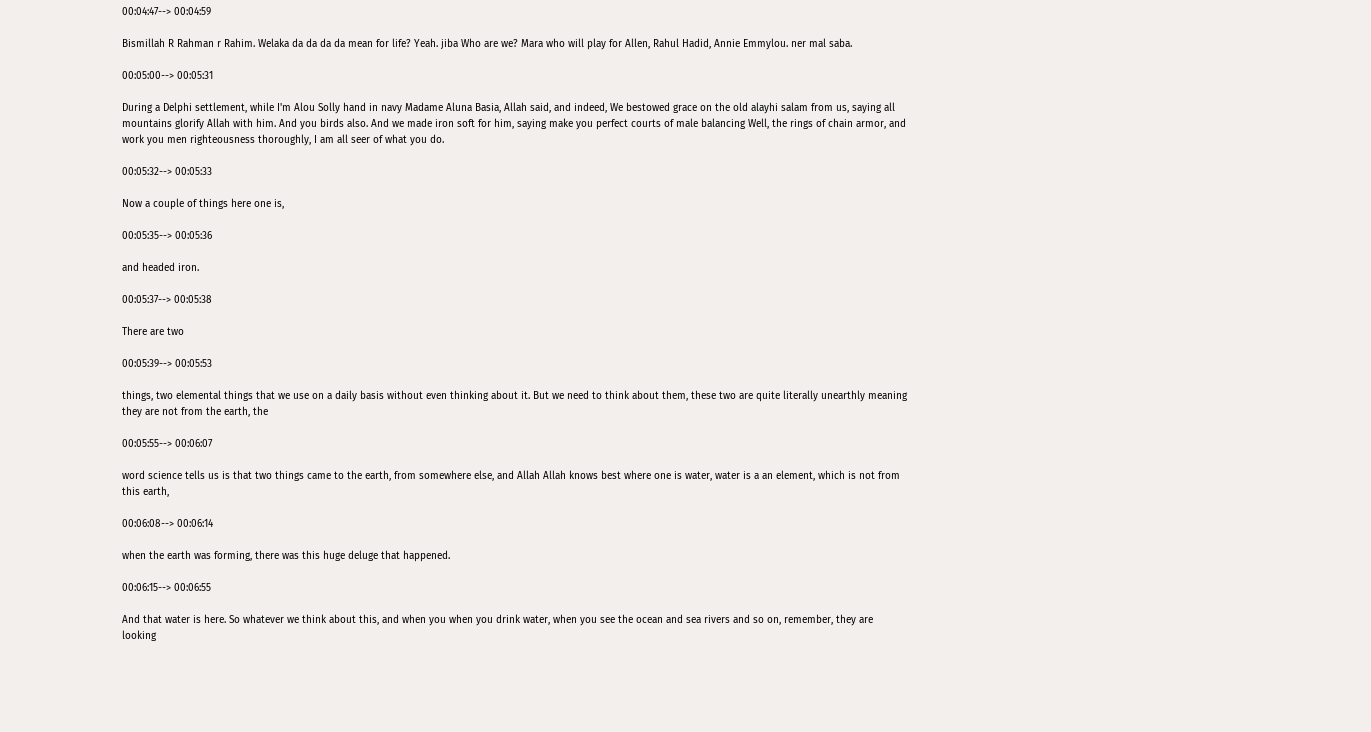00:04:47--> 00:04:59

Bismillah R Rahman r Rahim. Welaka da da da da mean for life? Yeah. jiba Who are we? Mara who will play for Allen, Rahul Hadid, Annie Emmylou. ner mal saba.

00:05:00--> 00:05:31

During a Delphi settlement, while I'm Alou Solly hand in navy Madame Aluna Basia, Allah said, and indeed, We bestowed grace on the old alayhi salam from us, saying all mountains glorify Allah with him. And you birds also. And we made iron soft for him, saying make you perfect courts of male balancing Well, the rings of chain armor, and work you men righteousness thoroughly, I am all seer of what you do.

00:05:32--> 00:05:33

Now a couple of things here one is,

00:05:35--> 00:05:36

and headed iron.

00:05:37--> 00:05:38

There are two

00:05:39--> 00:05:53

things, two elemental things that we use on a daily basis without even thinking about it. But we need to think about them, these two are quite literally unearthly meaning they are not from the earth, the

00:05:55--> 00:06:07

word science tells us is that two things came to the earth, from somewhere else, and Allah Allah knows best where one is water, water is a an element, which is not from this earth,

00:06:08--> 00:06:14

when the earth was forming, there was this huge deluge that happened.

00:06:15--> 00:06:55

And that water is here. So whatever we think about this, and when you when you drink water, when you see the ocean and sea rivers and so on, remember, they are looking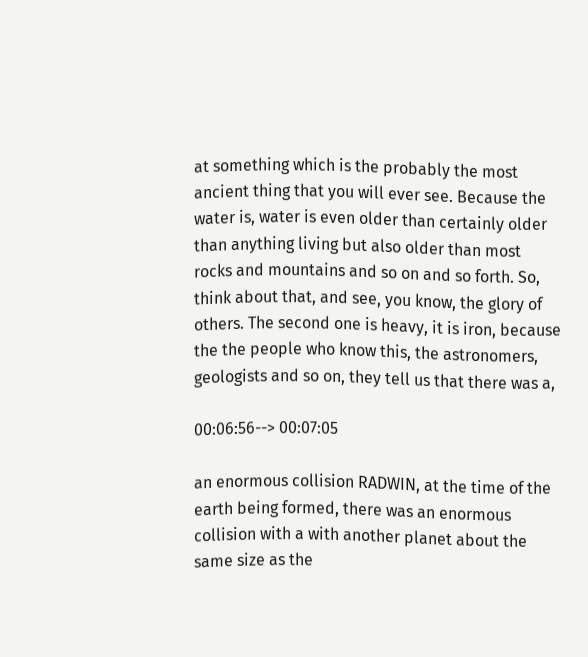at something which is the probably the most ancient thing that you will ever see. Because the water is, water is even older than certainly older than anything living but also older than most rocks and mountains and so on and so forth. So, think about that, and see, you know, the glory of others. The second one is heavy, it is iron, because the the people who know this, the astronomers, geologists and so on, they tell us that there was a,

00:06:56--> 00:07:05

an enormous collision RADWIN, at the time of the earth being formed, there was an enormous collision with a with another planet about the same size as the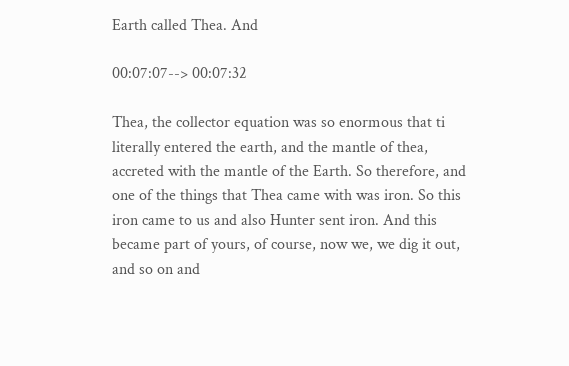Earth called Thea. And

00:07:07--> 00:07:32

Thea, the collector equation was so enormous that ti literally entered the earth, and the mantle of thea, accreted with the mantle of the Earth. So therefore, and one of the things that Thea came with was iron. So this iron came to us and also Hunter sent iron. And this became part of yours, of course, now we, we dig it out, and so on and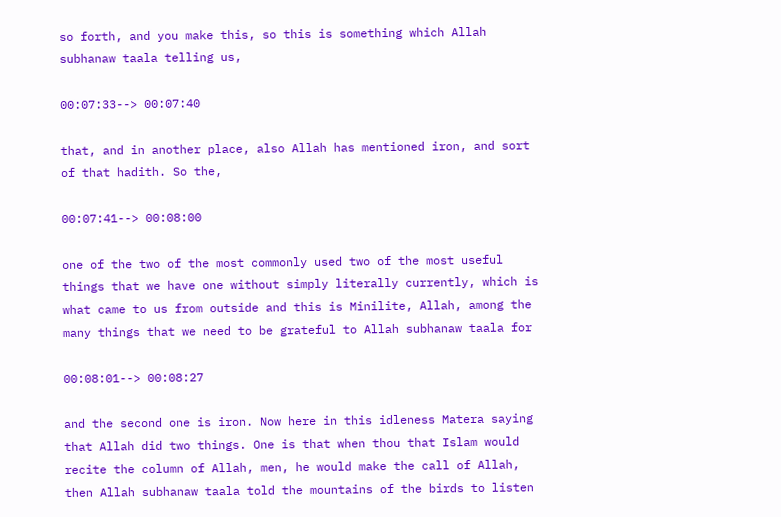so forth, and you make this, so this is something which Allah subhanaw taala telling us,

00:07:33--> 00:07:40

that, and in another place, also Allah has mentioned iron, and sort of that hadith. So the,

00:07:41--> 00:08:00

one of the two of the most commonly used two of the most useful things that we have one without simply literally currently, which is what came to us from outside and this is Minilite, Allah, among the many things that we need to be grateful to Allah subhanaw taala for

00:08:01--> 00:08:27

and the second one is iron. Now here in this idleness Matera saying that Allah did two things. One is that when thou that Islam would recite the column of Allah, men, he would make the call of Allah, then Allah subhanaw taala told the mountains of the birds to listen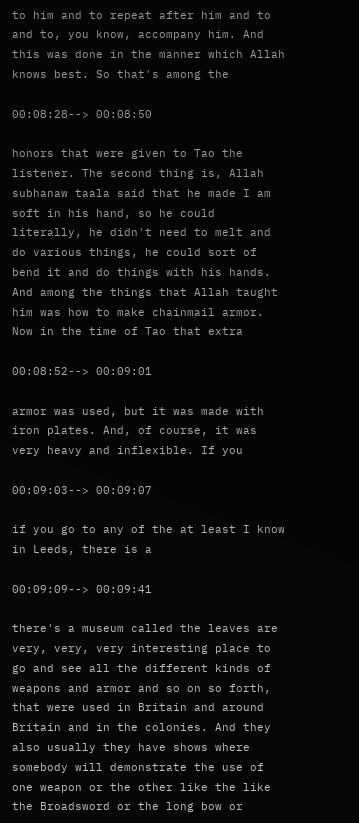to him and to repeat after him and to and to, you know, accompany him. And this was done in the manner which Allah knows best. So that's among the

00:08:28--> 00:08:50

honors that were given to Tao the listener. The second thing is, Allah subhanaw taala said that he made I am soft in his hand, so he could literally, he didn't need to melt and do various things, he could sort of bend it and do things with his hands. And among the things that Allah taught him was how to make chainmail armor. Now in the time of Tao that extra

00:08:52--> 00:09:01

armor was used, but it was made with iron plates. And, of course, it was very heavy and inflexible. If you

00:09:03--> 00:09:07

if you go to any of the at least I know in Leeds, there is a

00:09:09--> 00:09:41

there's a museum called the leaves are very, very, very interesting place to go and see all the different kinds of weapons and armor and so on so forth, that were used in Britain and around Britain and in the colonies. And they also usually they have shows where somebody will demonstrate the use of one weapon or the other like the like the Broadsword or the long bow or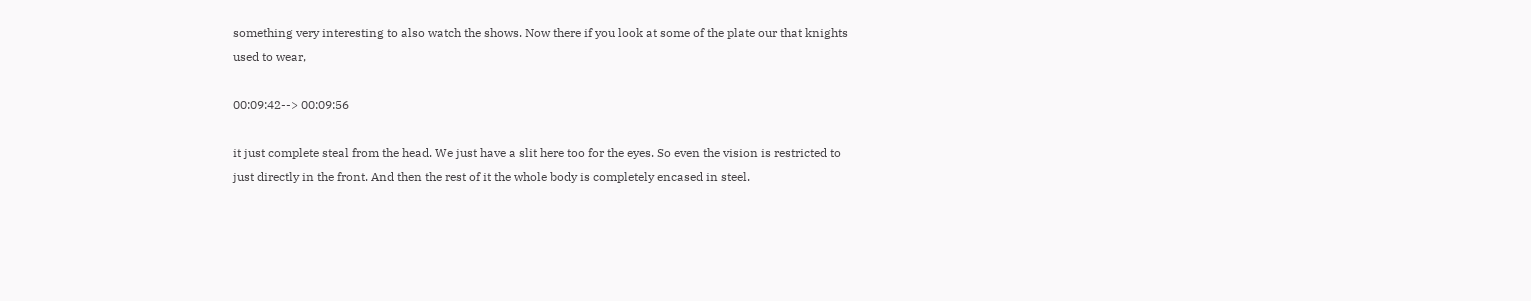something very interesting to also watch the shows. Now there if you look at some of the plate our that knights used to wear,

00:09:42--> 00:09:56

it just complete steal from the head. We just have a slit here too for the eyes. So even the vision is restricted to just directly in the front. And then the rest of it the whole body is completely encased in steel.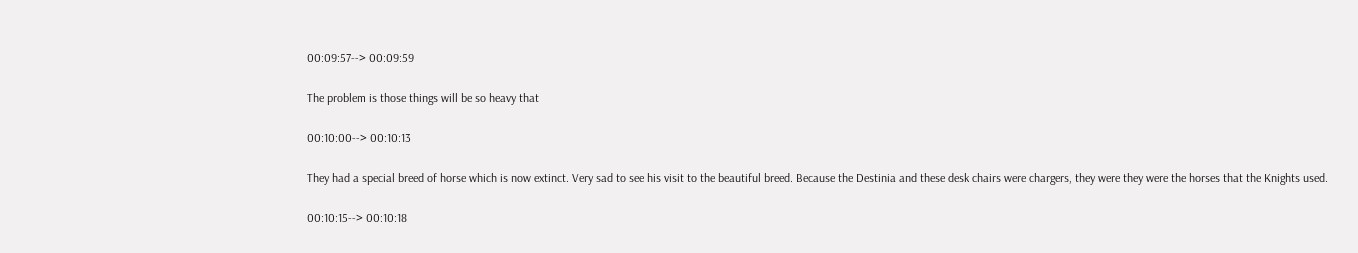00:09:57--> 00:09:59

The problem is those things will be so heavy that

00:10:00--> 00:10:13

They had a special breed of horse which is now extinct. Very sad to see his visit to the beautiful breed. Because the Destinia and these desk chairs were chargers, they were they were the horses that the Knights used.

00:10:15--> 00:10:18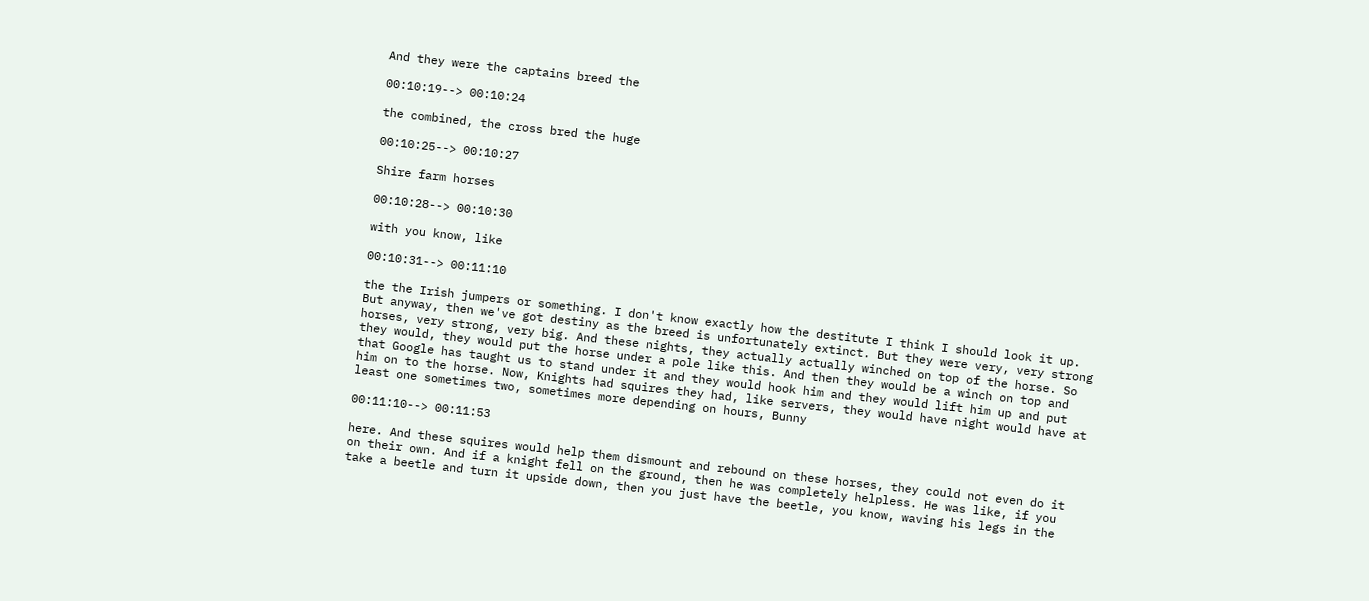And they were the captains breed the

00:10:19--> 00:10:24

the combined, the cross bred the huge

00:10:25--> 00:10:27

Shire farm horses

00:10:28--> 00:10:30

with you know, like

00:10:31--> 00:11:10

the the Irish jumpers or something. I don't know exactly how the destitute I think I should look it up. But anyway, then we've got destiny as the breed is unfortunately extinct. But they were very, very strong horses, very strong, very big. And these nights, they actually actually winched on top of the horse. So they would, they would put the horse under a pole like this. And then they would be a winch on top and that Google has taught us to stand under it and they would hook him and they would lift him up and put him on to the horse. Now, Knights had squires they had, like servers, they would have night would have at least one sometimes two, sometimes more depending on hours, Bunny

00:11:10--> 00:11:53

here. And these squires would help them dismount and rebound on these horses, they could not even do it on their own. And if a knight fell on the ground, then he was completely helpless. He was like, if you take a beetle and turn it upside down, then you just have the beetle, you know, waving his legs in the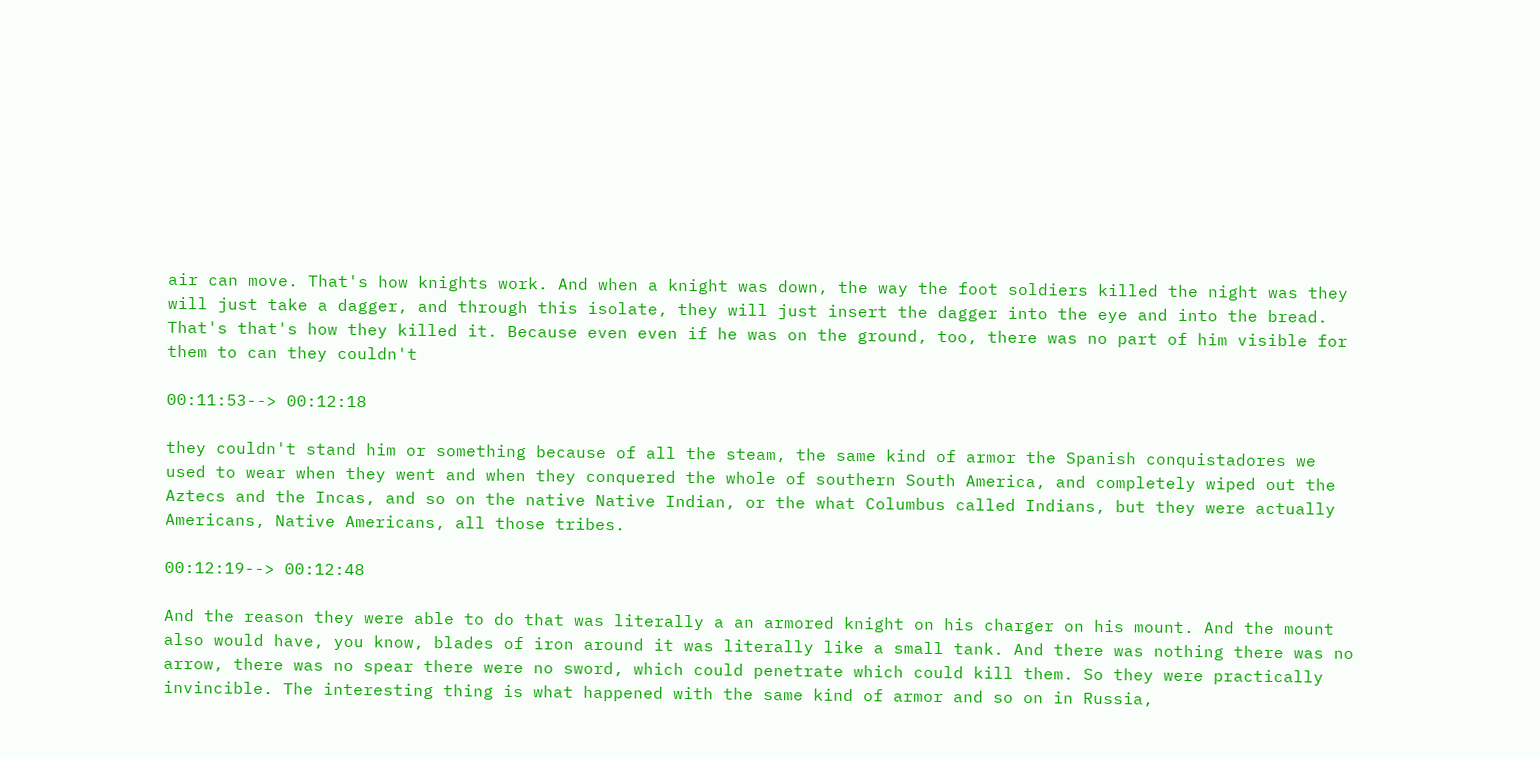air can move. That's how knights work. And when a knight was down, the way the foot soldiers killed the night was they will just take a dagger, and through this isolate, they will just insert the dagger into the eye and into the bread. That's that's how they killed it. Because even even if he was on the ground, too, there was no part of him visible for them to can they couldn't

00:11:53--> 00:12:18

they couldn't stand him or something because of all the steam, the same kind of armor the Spanish conquistadores we used to wear when they went and when they conquered the whole of southern South America, and completely wiped out the Aztecs and the Incas, and so on the native Native Indian, or the what Columbus called Indians, but they were actually Americans, Native Americans, all those tribes.

00:12:19--> 00:12:48

And the reason they were able to do that was literally a an armored knight on his charger on his mount. And the mount also would have, you know, blades of iron around it was literally like a small tank. And there was nothing there was no arrow, there was no spear there were no sword, which could penetrate which could kill them. So they were practically invincible. The interesting thing is what happened with the same kind of armor and so on in Russia,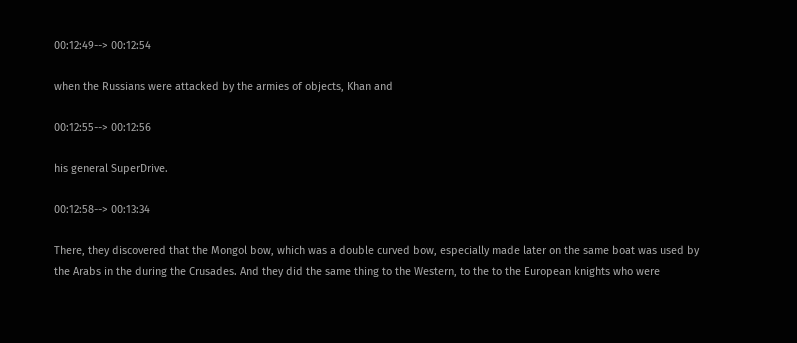00:12:49--> 00:12:54

when the Russians were attacked by the armies of objects, Khan and

00:12:55--> 00:12:56

his general SuperDrive.

00:12:58--> 00:13:34

There, they discovered that the Mongol bow, which was a double curved bow, especially made later on the same boat was used by the Arabs in the during the Crusades. And they did the same thing to the Western, to the to the European knights who were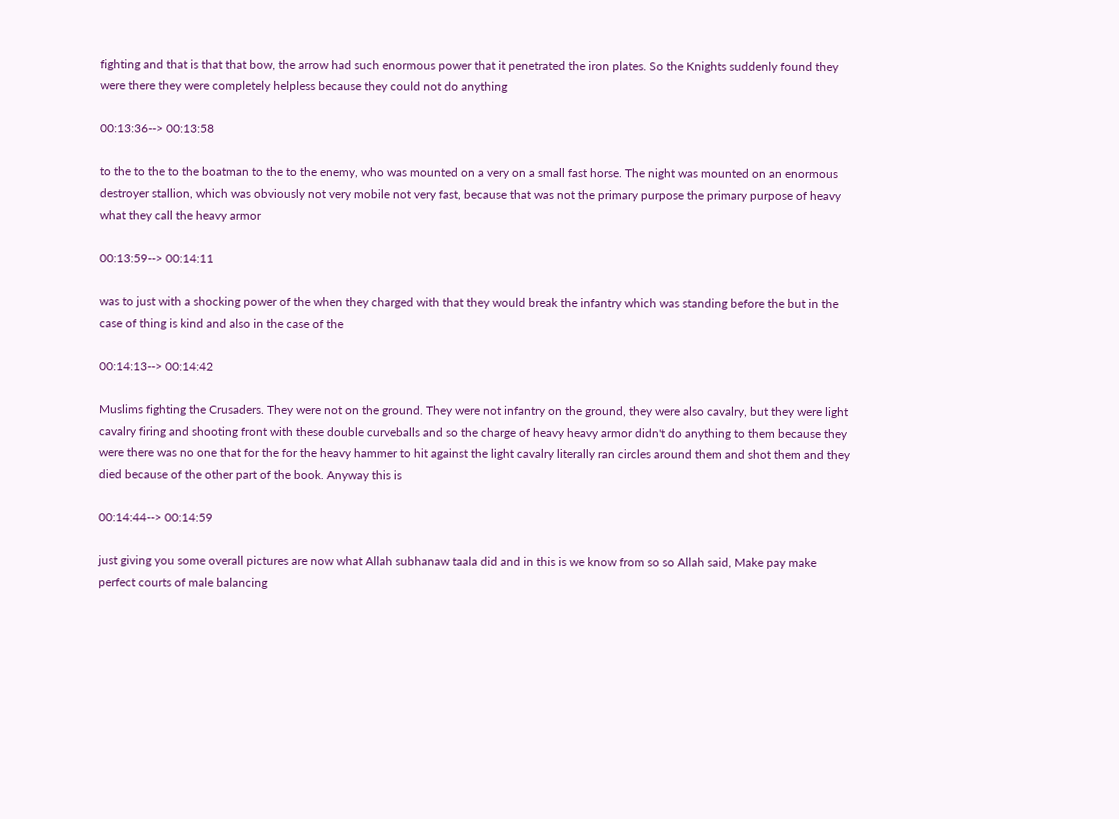fighting and that is that that bow, the arrow had such enormous power that it penetrated the iron plates. So the Knights suddenly found they were there they were completely helpless because they could not do anything

00:13:36--> 00:13:58

to the to the to the boatman to the to the enemy, who was mounted on a very on a small fast horse. The night was mounted on an enormous destroyer stallion, which was obviously not very mobile not very fast, because that was not the primary purpose the primary purpose of heavy what they call the heavy armor

00:13:59--> 00:14:11

was to just with a shocking power of the when they charged with that they would break the infantry which was standing before the but in the case of thing is kind and also in the case of the

00:14:13--> 00:14:42

Muslims fighting the Crusaders. They were not on the ground. They were not infantry on the ground, they were also cavalry, but they were light cavalry firing and shooting front with these double curveballs and so the charge of heavy heavy armor didn't do anything to them because they were there was no one that for the for the heavy hammer to hit against the light cavalry literally ran circles around them and shot them and they died because of the other part of the book. Anyway this is

00:14:44--> 00:14:59

just giving you some overall pictures are now what Allah subhanaw taala did and in this is we know from so so Allah said, Make pay make perfect courts of male balancing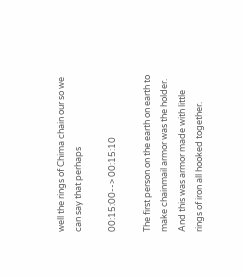well the rings of Chima chain our so we can say that perhaps

00:15:00--> 00:15:10

The first person on the earth on earth to make chainmail armor was the holder. And this was armor made with little rings of iron all hooked together.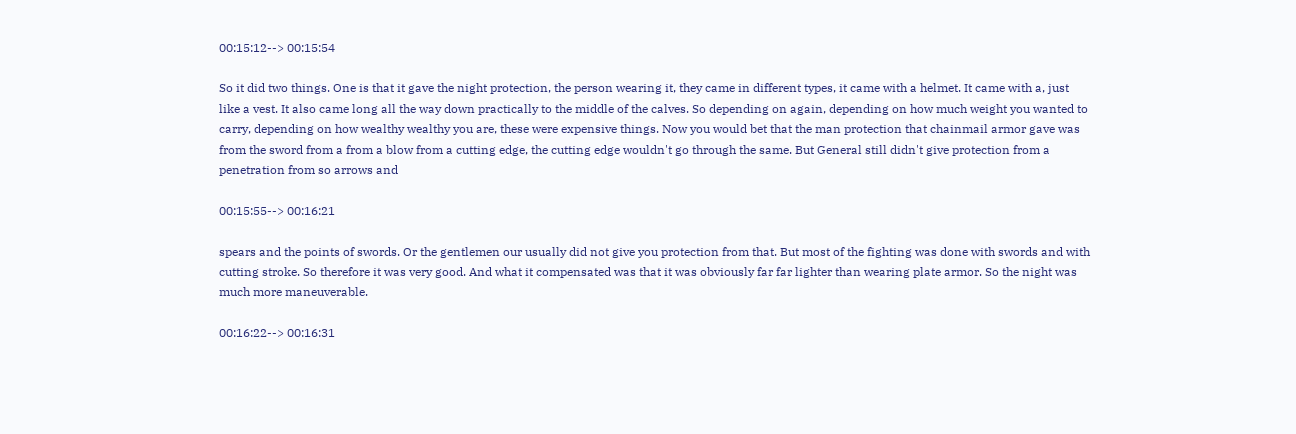00:15:12--> 00:15:54

So it did two things. One is that it gave the night protection, the person wearing it, they came in different types, it came with a helmet. It came with a, just like a vest. It also came long all the way down practically to the middle of the calves. So depending on again, depending on how much weight you wanted to carry, depending on how wealthy wealthy you are, these were expensive things. Now you would bet that the man protection that chainmail armor gave was from the sword from a from a blow from a cutting edge, the cutting edge wouldn't go through the same. But General still didn't give protection from a penetration from so arrows and

00:15:55--> 00:16:21

spears and the points of swords. Or the gentlemen our usually did not give you protection from that. But most of the fighting was done with swords and with cutting stroke. So therefore it was very good. And what it compensated was that it was obviously far far lighter than wearing plate armor. So the night was much more maneuverable.

00:16:22--> 00:16:31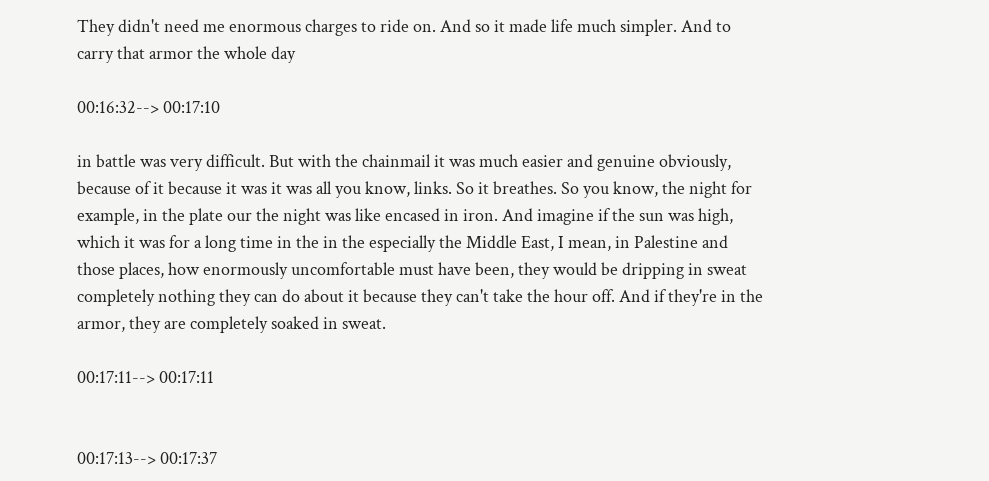They didn't need me enormous charges to ride on. And so it made life much simpler. And to carry that armor the whole day

00:16:32--> 00:17:10

in battle was very difficult. But with the chainmail it was much easier and genuine obviously, because of it because it was it was all you know, links. So it breathes. So you know, the night for example, in the plate our the night was like encased in iron. And imagine if the sun was high, which it was for a long time in the in the especially the Middle East, I mean, in Palestine and those places, how enormously uncomfortable must have been, they would be dripping in sweat completely nothing they can do about it because they can't take the hour off. And if they're in the armor, they are completely soaked in sweat.

00:17:11--> 00:17:11


00:17:13--> 00:17:37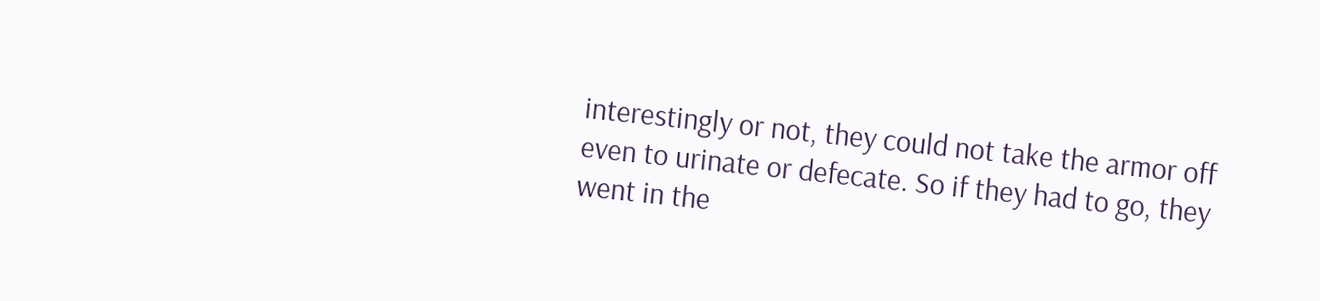interestingly or not, they could not take the armor off even to urinate or defecate. So if they had to go, they went in the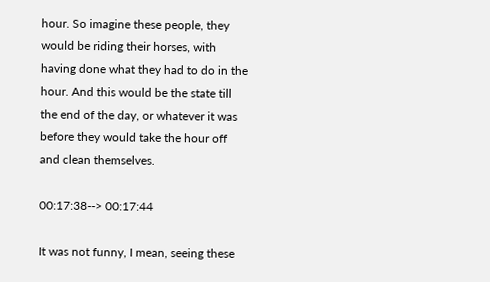hour. So imagine these people, they would be riding their horses, with having done what they had to do in the hour. And this would be the state till the end of the day, or whatever it was before they would take the hour off and clean themselves.

00:17:38--> 00:17:44

It was not funny, I mean, seeing these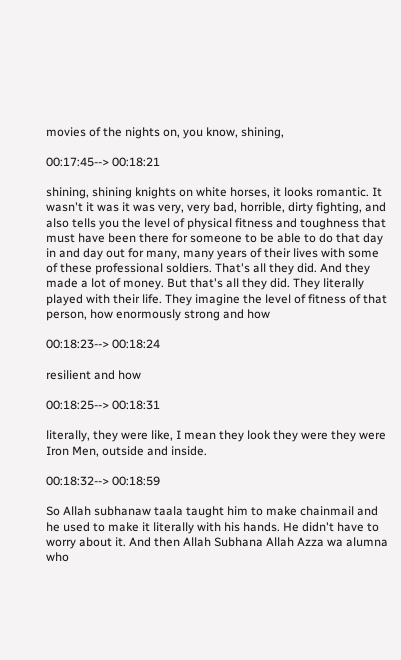movies of the nights on, you know, shining,

00:17:45--> 00:18:21

shining, shining knights on white horses, it looks romantic. It wasn't it was it was very, very bad, horrible, dirty fighting, and also tells you the level of physical fitness and toughness that must have been there for someone to be able to do that day in and day out for many, many years of their lives with some of these professional soldiers. That's all they did. And they made a lot of money. But that's all they did. They literally played with their life. They imagine the level of fitness of that person, how enormously strong and how

00:18:23--> 00:18:24

resilient and how

00:18:25--> 00:18:31

literally, they were like, I mean they look they were they were Iron Men, outside and inside.

00:18:32--> 00:18:59

So Allah subhanaw taala taught him to make chainmail and he used to make it literally with his hands. He didn't have to worry about it. And then Allah Subhana Allah Azza wa alumna who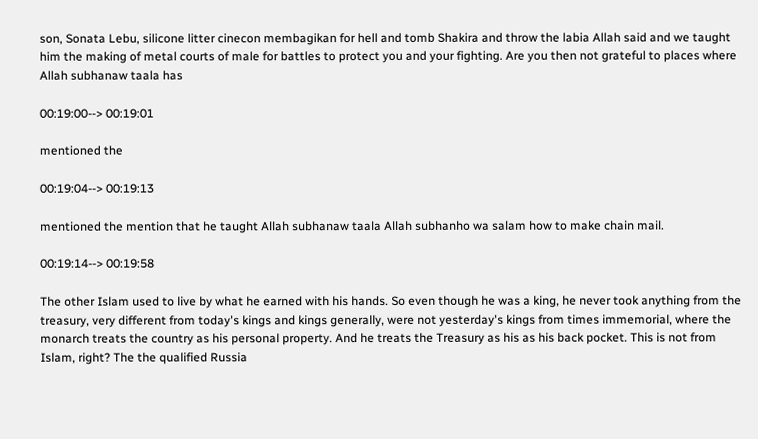son, Sonata Lebu, silicone litter cinecon membagikan for hell and tomb Shakira and throw the labia Allah said and we taught him the making of metal courts of male for battles to protect you and your fighting. Are you then not grateful to places where Allah subhanaw taala has

00:19:00--> 00:19:01

mentioned the

00:19:04--> 00:19:13

mentioned the mention that he taught Allah subhanaw taala Allah subhanho wa salam how to make chain mail.

00:19:14--> 00:19:58

The other Islam used to live by what he earned with his hands. So even though he was a king, he never took anything from the treasury, very different from today's kings and kings generally, were not yesterday's kings from times immemorial, where the monarch treats the country as his personal property. And he treats the Treasury as his as his back pocket. This is not from Islam, right? The the qualified Russia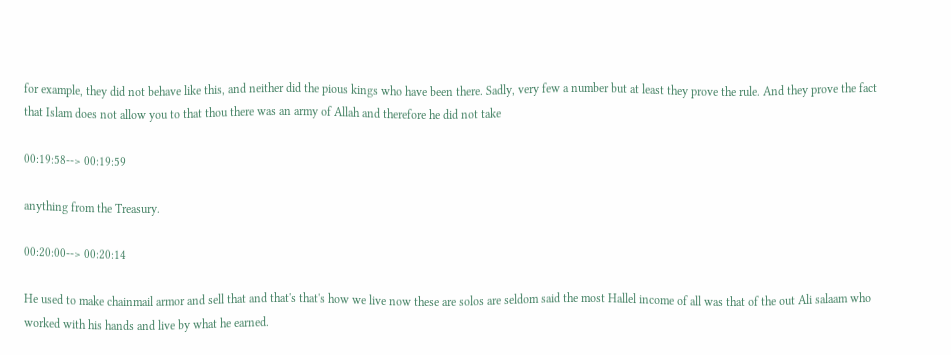for example, they did not behave like this, and neither did the pious kings who have been there. Sadly, very few a number but at least they prove the rule. And they prove the fact that Islam does not allow you to that thou there was an army of Allah and therefore he did not take

00:19:58--> 00:19:59

anything from the Treasury.

00:20:00--> 00:20:14

He used to make chainmail armor and sell that and that's that's how we live now these are solos are seldom said the most Hallel income of all was that of the out Ali salaam who worked with his hands and live by what he earned.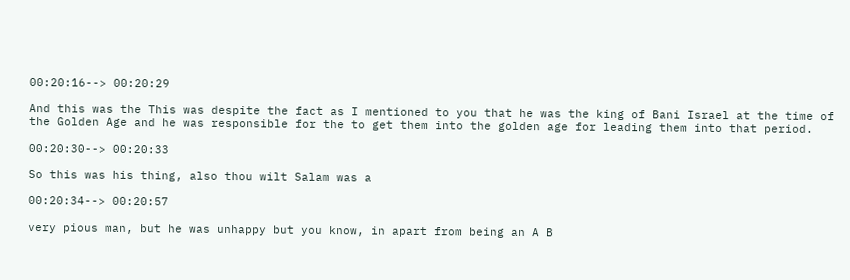00:20:16--> 00:20:29

And this was the This was despite the fact as I mentioned to you that he was the king of Bani Israel at the time of the Golden Age and he was responsible for the to get them into the golden age for leading them into that period.

00:20:30--> 00:20:33

So this was his thing, also thou wilt Salam was a

00:20:34--> 00:20:57

very pious man, but he was unhappy but you know, in apart from being an A B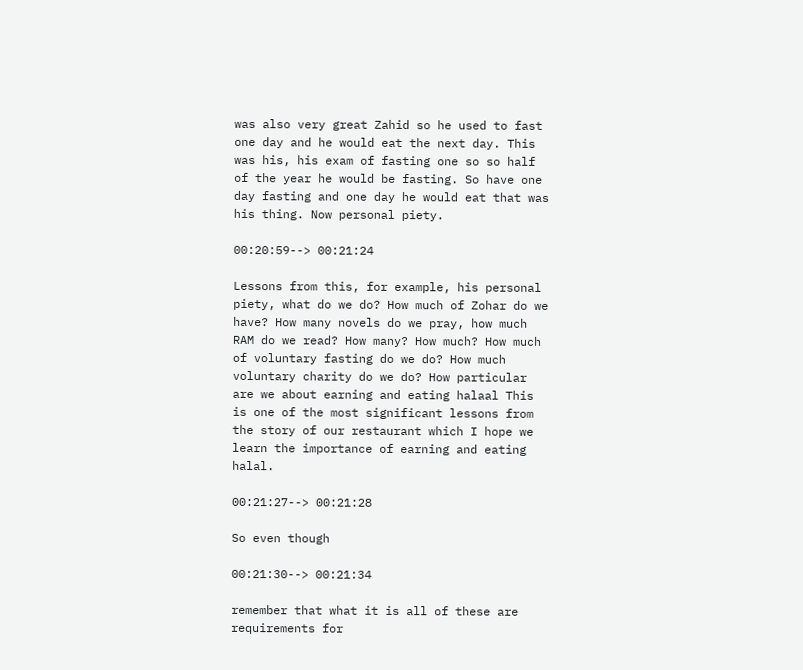was also very great Zahid so he used to fast one day and he would eat the next day. This was his, his exam of fasting one so so half of the year he would be fasting. So have one day fasting and one day he would eat that was his thing. Now personal piety.

00:20:59--> 00:21:24

Lessons from this, for example, his personal piety, what do we do? How much of Zohar do we have? How many novels do we pray, how much RAM do we read? How many? How much? How much of voluntary fasting do we do? How much voluntary charity do we do? How particular are we about earning and eating halaal This is one of the most significant lessons from the story of our restaurant which I hope we learn the importance of earning and eating halal.

00:21:27--> 00:21:28

So even though

00:21:30--> 00:21:34

remember that what it is all of these are requirements for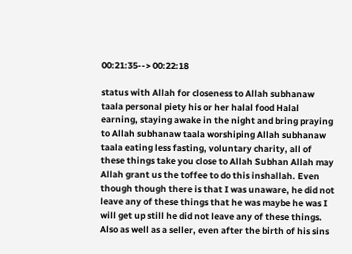00:21:35--> 00:22:18

status with Allah for closeness to Allah subhanaw taala personal piety his or her halal food Halal earning, staying awake in the night and bring praying to Allah subhanaw taala worshiping Allah subhanaw taala eating less fasting, voluntary charity, all of these things take you close to Allah Subhan Allah may Allah grant us the toffee to do this inshallah. Even though though there is that I was unaware, he did not leave any of these things that he was maybe he was I will get up still he did not leave any of these things. Also as well as a seller, even after the birth of his sins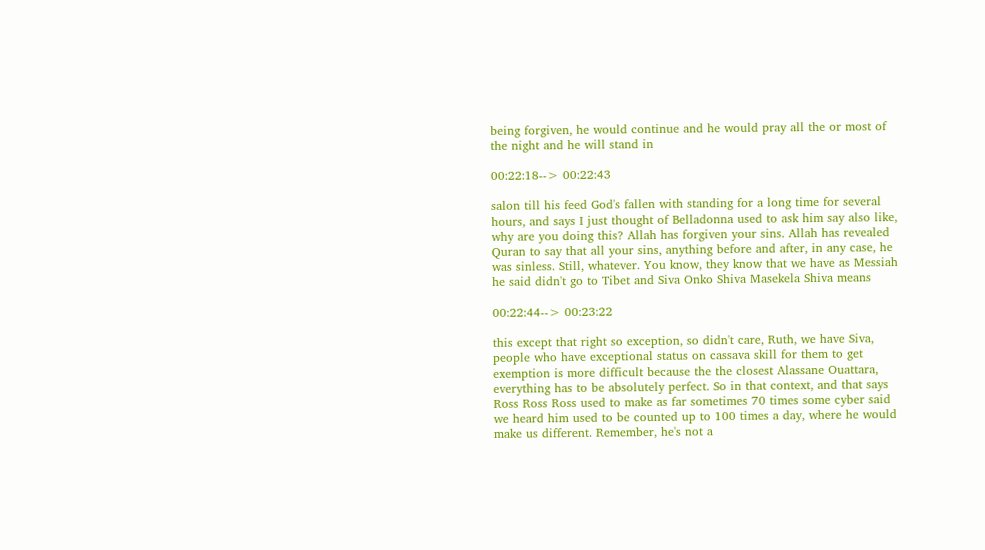being forgiven, he would continue and he would pray all the or most of the night and he will stand in

00:22:18--> 00:22:43

salon till his feed God's fallen with standing for a long time for several hours, and says I just thought of Belladonna used to ask him say also like, why are you doing this? Allah has forgiven your sins. Allah has revealed Quran to say that all your sins, anything before and after, in any case, he was sinless. Still, whatever. You know, they know that we have as Messiah he said didn't go to Tibet and Siva Onko Shiva Masekela Shiva means

00:22:44--> 00:23:22

this except that right so exception, so didn't care, Ruth, we have Siva, people who have exceptional status on cassava skill for them to get exemption is more difficult because the the closest Alassane Ouattara, everything has to be absolutely perfect. So in that context, and that says Ross Ross Ross used to make as far sometimes 70 times some cyber said we heard him used to be counted up to 100 times a day, where he would make us different. Remember, he's not a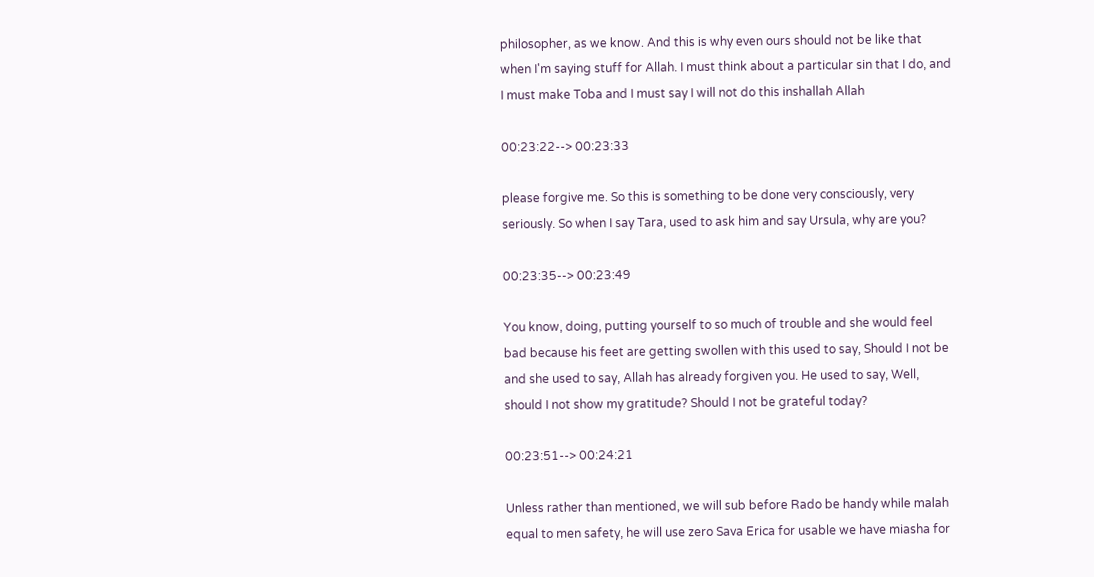philosopher, as we know. And this is why even ours should not be like that when I'm saying stuff for Allah. I must think about a particular sin that I do, and I must make Toba and I must say I will not do this inshallah Allah

00:23:22--> 00:23:33

please forgive me. So this is something to be done very consciously, very seriously. So when I say Tara, used to ask him and say Ursula, why are you?

00:23:35--> 00:23:49

You know, doing, putting yourself to so much of trouble and she would feel bad because his feet are getting swollen with this used to say, Should I not be and she used to say, Allah has already forgiven you. He used to say, Well, should I not show my gratitude? Should I not be grateful today?

00:23:51--> 00:24:21

Unless rather than mentioned, we will sub before Rado be handy while malah equal to men safety, he will use zero Sava Erica for usable we have miasha for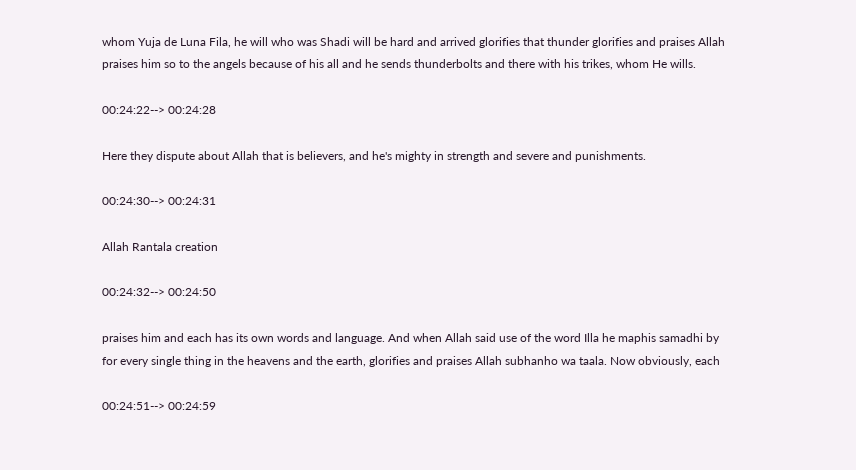whom Yuja de Luna Fila, he will who was Shadi will be hard and arrived glorifies that thunder glorifies and praises Allah praises him so to the angels because of his all and he sends thunderbolts and there with his trikes, whom He wills.

00:24:22--> 00:24:28

Here they dispute about Allah that is believers, and he's mighty in strength and severe and punishments.

00:24:30--> 00:24:31

Allah Rantala creation

00:24:32--> 00:24:50

praises him and each has its own words and language. And when Allah said use of the word Illa he maphis samadhi by for every single thing in the heavens and the earth, glorifies and praises Allah subhanho wa taala. Now obviously, each

00:24:51--> 00:24:59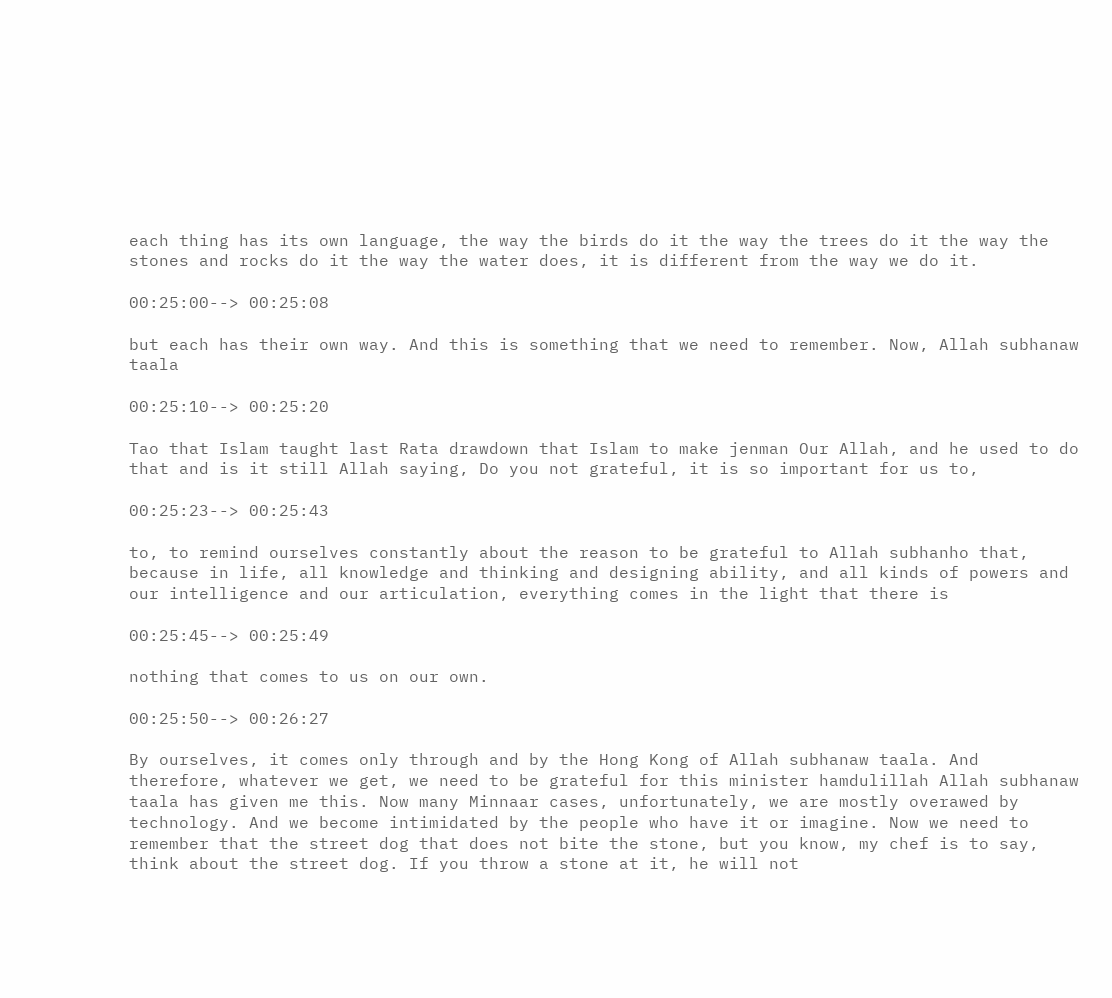each thing has its own language, the way the birds do it the way the trees do it the way the stones and rocks do it the way the water does, it is different from the way we do it.

00:25:00--> 00:25:08

but each has their own way. And this is something that we need to remember. Now, Allah subhanaw taala

00:25:10--> 00:25:20

Tao that Islam taught last Rata drawdown that Islam to make jenman Our Allah, and he used to do that and is it still Allah saying, Do you not grateful, it is so important for us to,

00:25:23--> 00:25:43

to, to remind ourselves constantly about the reason to be grateful to Allah subhanho that, because in life, all knowledge and thinking and designing ability, and all kinds of powers and our intelligence and our articulation, everything comes in the light that there is

00:25:45--> 00:25:49

nothing that comes to us on our own.

00:25:50--> 00:26:27

By ourselves, it comes only through and by the Hong Kong of Allah subhanaw taala. And therefore, whatever we get, we need to be grateful for this minister hamdulillah Allah subhanaw taala has given me this. Now many Minnaar cases, unfortunately, we are mostly overawed by technology. And we become intimidated by the people who have it or imagine. Now we need to remember that the street dog that does not bite the stone, but you know, my chef is to say, think about the street dog. If you throw a stone at it, he will not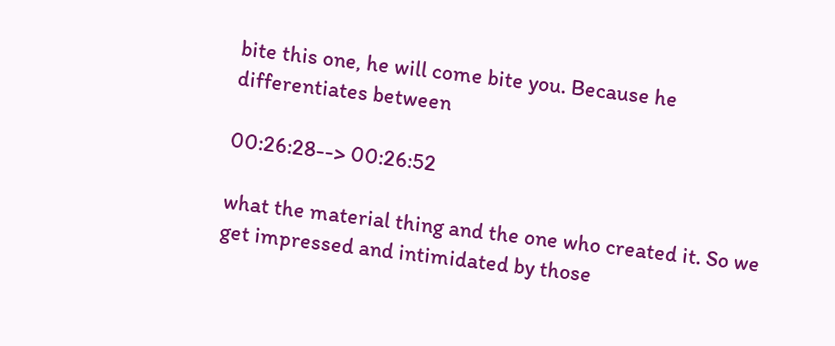bite this one, he will come bite you. Because he differentiates between

00:26:28--> 00:26:52

what the material thing and the one who created it. So we get impressed and intimidated by those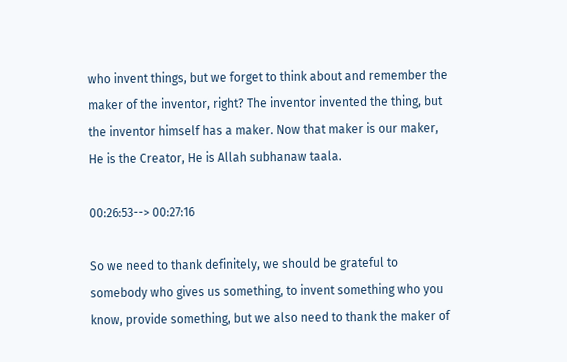who invent things, but we forget to think about and remember the maker of the inventor, right? The inventor invented the thing, but the inventor himself has a maker. Now that maker is our maker, He is the Creator, He is Allah subhanaw taala.

00:26:53--> 00:27:16

So we need to thank definitely, we should be grateful to somebody who gives us something, to invent something who you know, provide something, but we also need to thank the maker of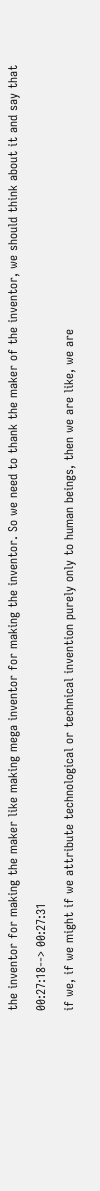the inventor for making the maker like making mega inventor for making the inventor. So we need to thank the maker of the inventor, we should think about it and say that

00:27:18--> 00:27:31

if we, if we might if we attribute technological or technical invention purely only to human beings, then we are like, we are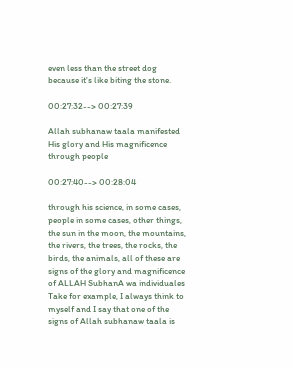even less than the street dog because it's like biting the stone.

00:27:32--> 00:27:39

Allah subhanaw taala manifested His glory and His magnificence through people

00:27:40--> 00:28:04

through his science, in some cases, people in some cases, other things, the sun in the moon, the mountains, the rivers, the trees, the rocks, the birds, the animals, all of these are signs of the glory and magnificence of ALLAH SubhanA wa individuales Take for example, I always think to myself and I say that one of the signs of Allah subhanaw taala is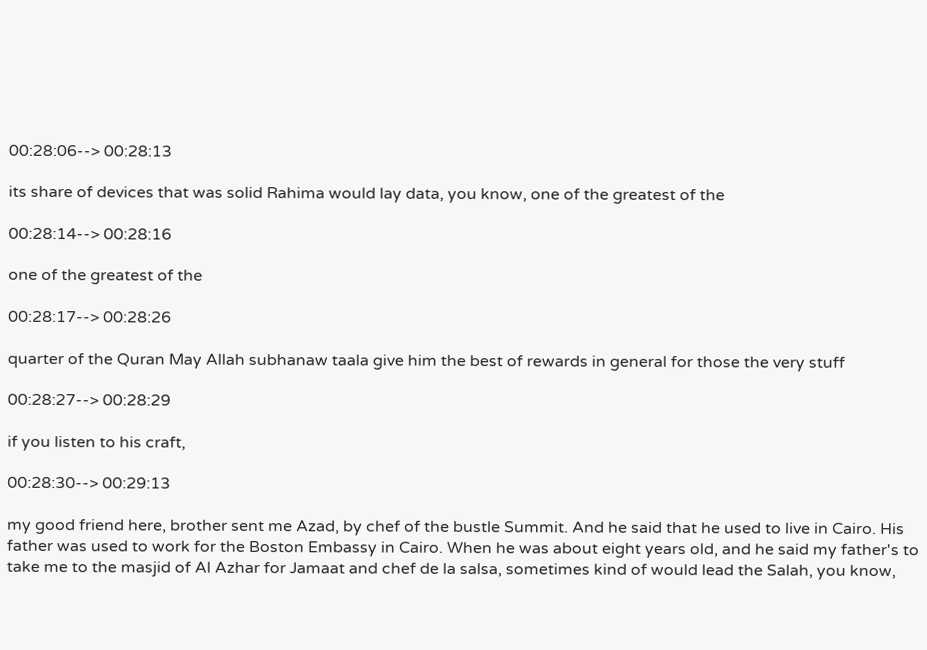00:28:06--> 00:28:13

its share of devices that was solid Rahima would lay data, you know, one of the greatest of the

00:28:14--> 00:28:16

one of the greatest of the

00:28:17--> 00:28:26

quarter of the Quran May Allah subhanaw taala give him the best of rewards in general for those the very stuff

00:28:27--> 00:28:29

if you listen to his craft,

00:28:30--> 00:29:13

my good friend here, brother sent me Azad, by chef of the bustle Summit. And he said that he used to live in Cairo. His father was used to work for the Boston Embassy in Cairo. When he was about eight years old, and he said my father's to take me to the masjid of Al Azhar for Jamaat and chef de la salsa, sometimes kind of would lead the Salah, you know,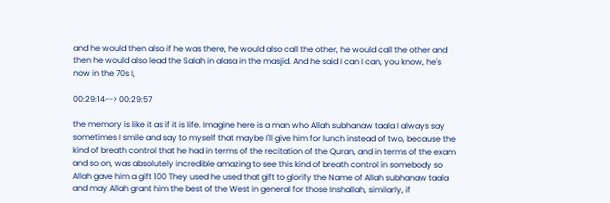and he would then also if he was there, he would also call the other, he would call the other and then he would also lead the Salah in alasa in the masjid. And he said I can I can, you know, he's now in the 70s I,

00:29:14--> 00:29:57

the memory is like it as if it is life. Imagine here is a man who Allah subhanaw taala I always say sometimes I smile and say to myself that maybe I'll give him for lunch instead of two, because the kind of breath control that he had in terms of the recitation of the Quran, and in terms of the exam and so on, was absolutely incredible amazing to see this kind of breath control in somebody so Allah gave him a gift 100 They used he used that gift to glorify the Name of Allah subhanaw taala and may Allah grant him the best of the West in general for those Inshallah, similarly, if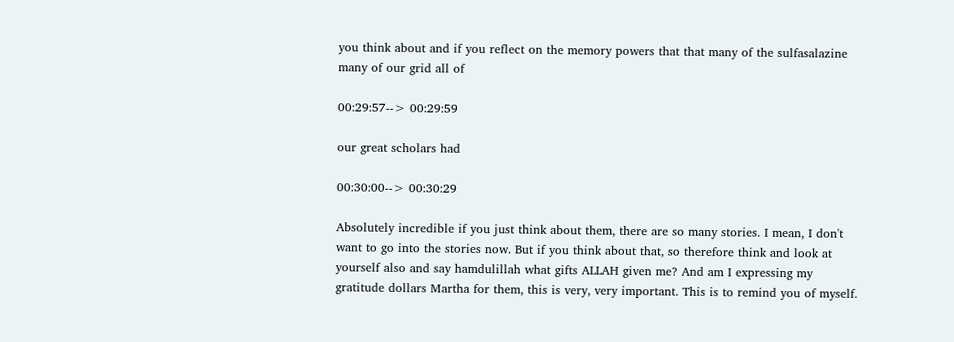you think about and if you reflect on the memory powers that that many of the sulfasalazine many of our grid all of

00:29:57--> 00:29:59

our great scholars had

00:30:00--> 00:30:29

Absolutely incredible if you just think about them, there are so many stories. I mean, I don't want to go into the stories now. But if you think about that, so therefore think and look at yourself also and say hamdulillah what gifts ALLAH given me? And am I expressing my gratitude dollars Martha for them, this is very, very important. This is to remind you of myself.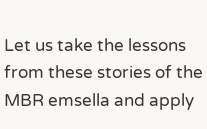Let us take the lessons from these stories of the MBR emsella and apply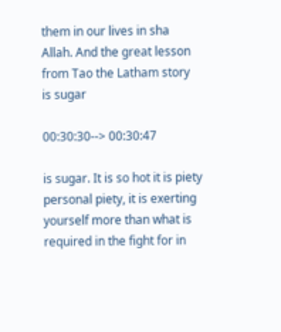them in our lives in sha Allah. And the great lesson from Tao the Latham story is sugar

00:30:30--> 00:30:47

is sugar. It is so hot it is piety personal piety, it is exerting yourself more than what is required in the fight for in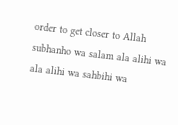order to get closer to Allah subhanho wa salam ala alihi wa ala alihi wa sahbihi wa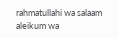rahmatullahi wa salaam aleikum wa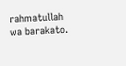rahmatullah wa barakato.